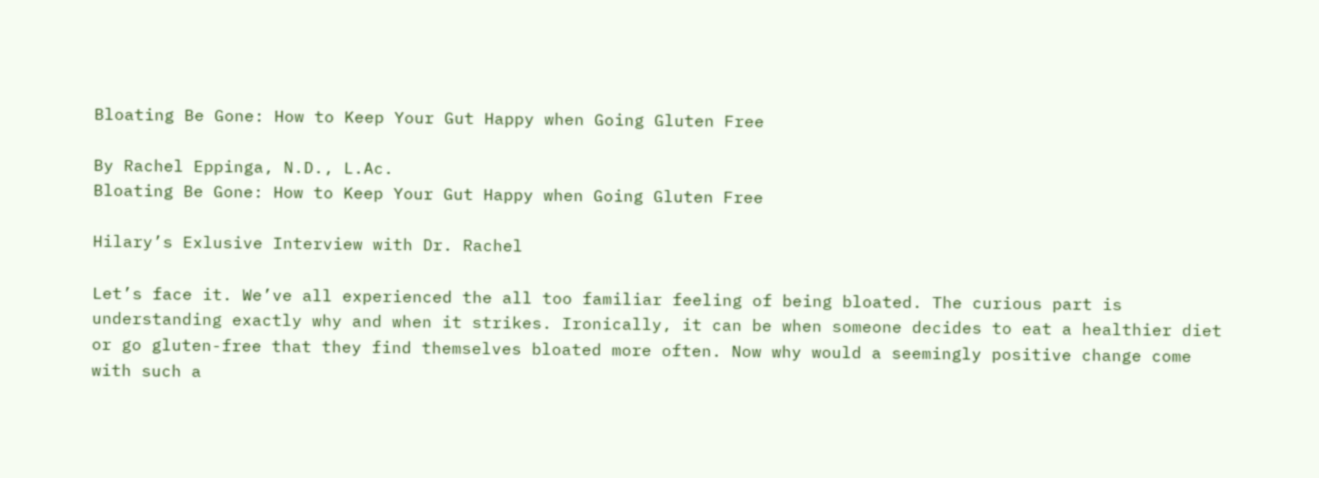Bloating Be Gone: How to Keep Your Gut Happy when Going Gluten Free

By Rachel Eppinga, N.D., L.Ac.
Bloating Be Gone: How to Keep Your Gut Happy when Going Gluten Free

Hilary’s Exlusive Interview with Dr. Rachel

Let’s face it. We’ve all experienced the all too familiar feeling of being bloated. The curious part is understanding exactly why and when it strikes. Ironically, it can be when someone decides to eat a healthier diet or go gluten-free that they find themselves bloated more often. Now why would a seemingly positive change come with such a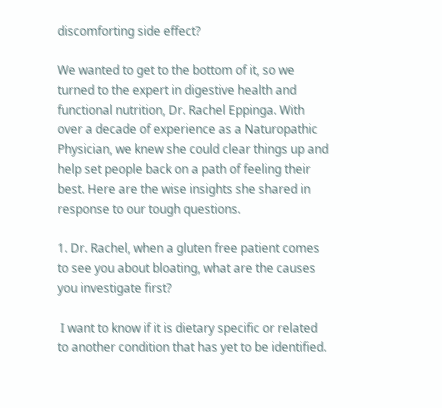discomforting side effect?

We wanted to get to the bottom of it, so we turned to the expert in digestive health and functional nutrition, Dr. Rachel Eppinga. With over a decade of experience as a Naturopathic Physician, we knew she could clear things up and help set people back on a path of feeling their best. Here are the wise insights she shared in response to our tough questions.

1. Dr. Rachel, when a gluten free patient comes to see you about bloating, what are the causes you investigate first?

 I want to know if it is dietary specific or related to another condition that has yet to be identified.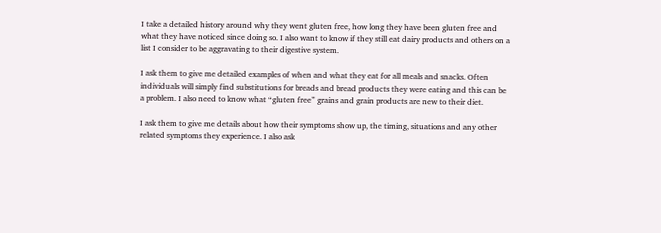I take a detailed history around why they went gluten free, how long they have been gluten free and what they have noticed since doing so. I also want to know if they still eat dairy products and others on a list I consider to be aggravating to their digestive system.

I ask them to give me detailed examples of when and what they eat for all meals and snacks. Often individuals will simply find substitutions for breads and bread products they were eating and this can be a problem. I also need to know what “gluten free” grains and grain products are new to their diet.

I ask them to give me details about how their symptoms show up, the timing, situations and any other related symptoms they experience. I also ask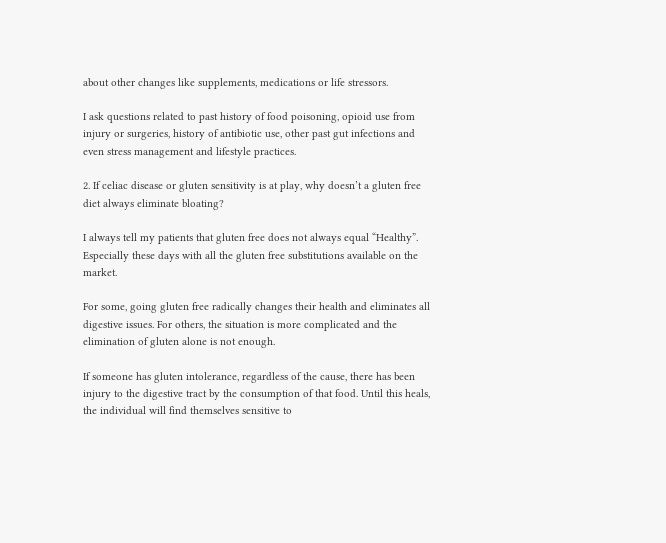about other changes like supplements, medications or life stressors.

I ask questions related to past history of food poisoning, opioid use from injury or surgeries, history of antibiotic use, other past gut infections and even stress management and lifestyle practices.

2. If celiac disease or gluten sensitivity is at play, why doesn’t a gluten free diet always eliminate bloating?

I always tell my patients that gluten free does not always equal “Healthy”. Especially these days with all the gluten free substitutions available on the market.

For some, going gluten free radically changes their health and eliminates all digestive issues. For others, the situation is more complicated and the elimination of gluten alone is not enough.

If someone has gluten intolerance, regardless of the cause, there has been injury to the digestive tract by the consumption of that food. Until this heals, the individual will find themselves sensitive to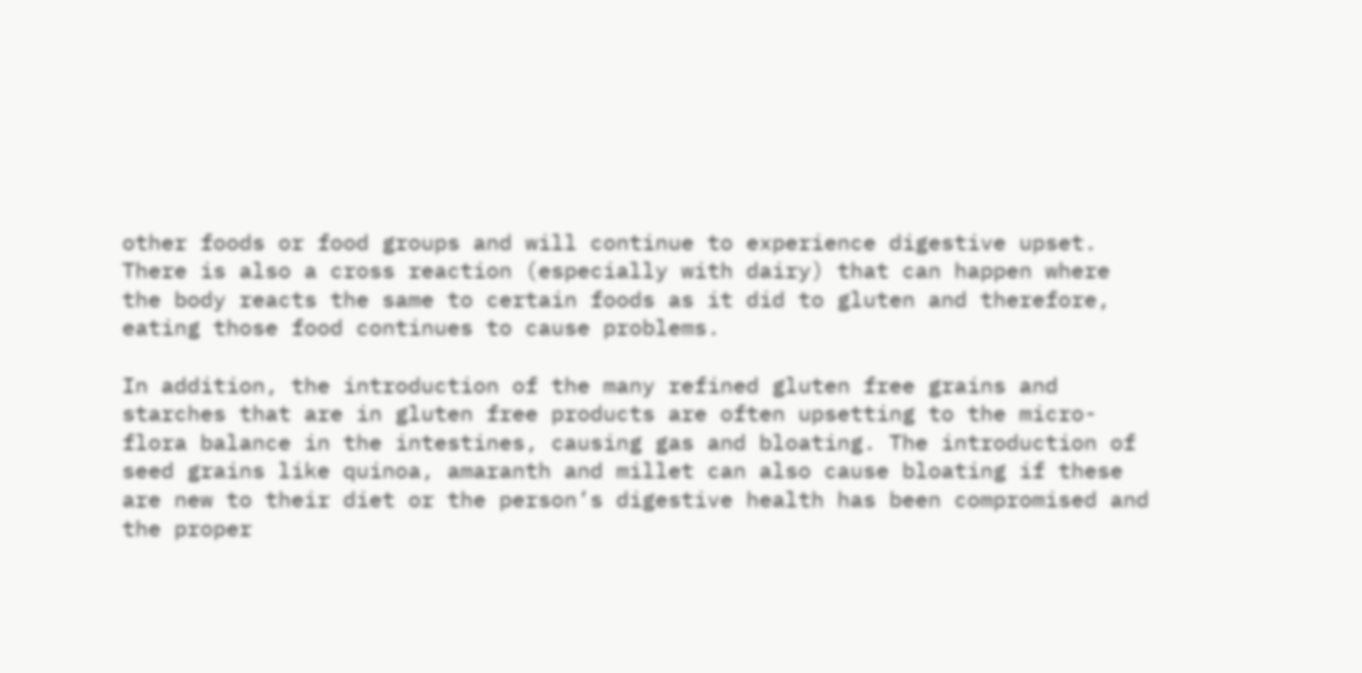other foods or food groups and will continue to experience digestive upset. There is also a cross reaction (especially with dairy) that can happen where the body reacts the same to certain foods as it did to gluten and therefore, eating those food continues to cause problems.

In addition, the introduction of the many refined gluten free grains and starches that are in gluten free products are often upsetting to the micro-flora balance in the intestines, causing gas and bloating. The introduction of seed grains like quinoa, amaranth and millet can also cause bloating if these are new to their diet or the person’s digestive health has been compromised and the proper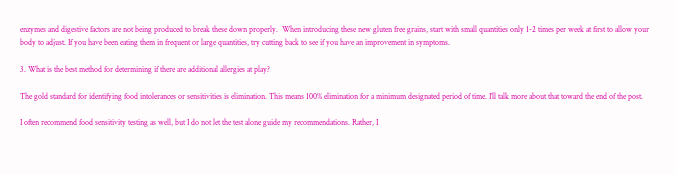enzymes and digestive factors are not being produced to break these down properly.  When introducing these new gluten free grains, start with small quantities only 1-2 times per week at first to allow your body to adjust. If you have been eating them in frequent or large quantities, try cutting back to see if you have an improvement in symptoms.

3. What is the best method for determining if there are additional allergies at play?

The gold standard for identifying food intolerances or sensitivities is elimination. This means 100% elimination for a minimum designated period of time. I’ll talk more about that toward the end of the post.

I often recommend food sensitivity testing as well, but I do not let the test alone guide my recommendations. Rather, I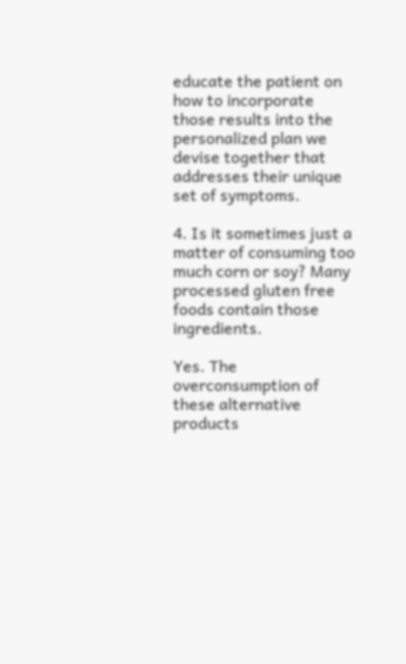educate the patient on how to incorporate those results into the personalized plan we devise together that addresses their unique set of symptoms.

4. Is it sometimes just a matter of consuming too much corn or soy? Many processed gluten free foods contain those ingredients.

Yes. The overconsumption of these alternative products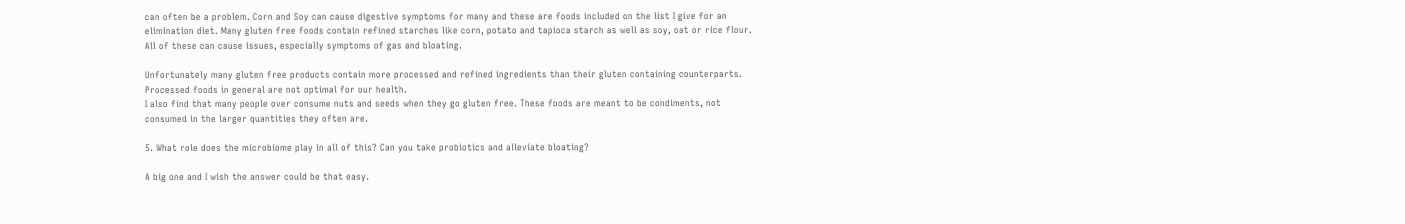can often be a problem. Corn and Soy can cause digestive symptoms for many and these are foods included on the list I give for an elimination diet. Many gluten free foods contain refined starches like corn, potato and tapioca starch as well as soy, oat or rice flour. All of these can cause issues, especially symptoms of gas and bloating.

Unfortunately many gluten free products contain more processed and refined ingredients than their gluten containing counterparts. Processed foods in general are not optimal for our health.
I also find that many people over consume nuts and seeds when they go gluten free. These foods are meant to be condiments, not consumed in the larger quantities they often are.

5. What role does the microbiome play in all of this? Can you take probiotics and alleviate bloating?

A big one and I wish the answer could be that easy.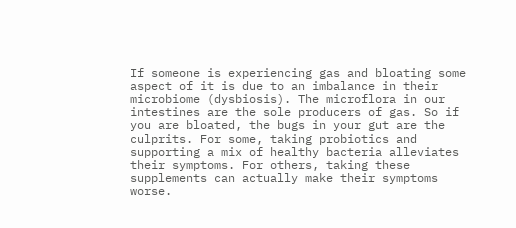If someone is experiencing gas and bloating some aspect of it is due to an imbalance in their microbiome (dysbiosis). The microflora in our intestines are the sole producers of gas. So if you are bloated, the bugs in your gut are the culprits. For some, taking probiotics and supporting a mix of healthy bacteria alleviates their symptoms. For others, taking these supplements can actually make their symptoms worse.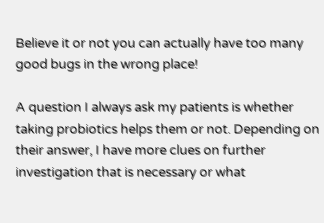Believe it or not you can actually have too many good bugs in the wrong place!

A question I always ask my patients is whether taking probiotics helps them or not. Depending on their answer, I have more clues on further investigation that is necessary or what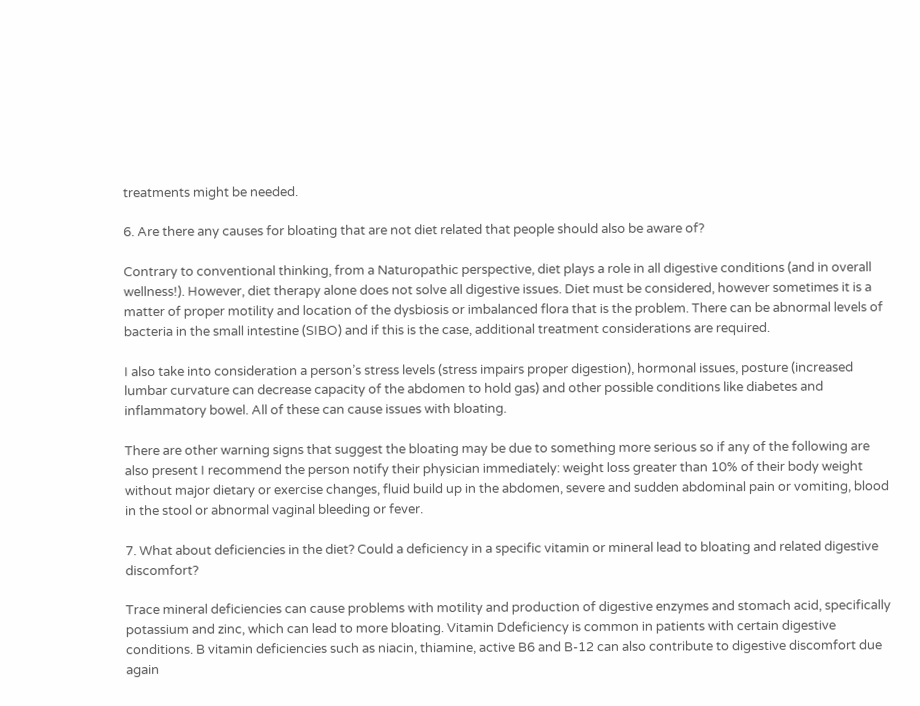treatments might be needed.

6. Are there any causes for bloating that are not diet related that people should also be aware of?

Contrary to conventional thinking, from a Naturopathic perspective, diet plays a role in all digestive conditions (and in overall wellness!). However, diet therapy alone does not solve all digestive issues. Diet must be considered, however sometimes it is a matter of proper motility and location of the dysbiosis or imbalanced flora that is the problem. There can be abnormal levels of bacteria in the small intestine (SIBO) and if this is the case, additional treatment considerations are required.

I also take into consideration a person’s stress levels (stress impairs proper digestion), hormonal issues, posture (increased lumbar curvature can decrease capacity of the abdomen to hold gas) and other possible conditions like diabetes and inflammatory bowel. All of these can cause issues with bloating.

There are other warning signs that suggest the bloating may be due to something more serious so if any of the following are also present I recommend the person notify their physician immediately: weight loss greater than 10% of their body weight without major dietary or exercise changes, fluid build up in the abdomen, severe and sudden abdominal pain or vomiting, blood in the stool or abnormal vaginal bleeding or fever.

7. What about deficiencies in the diet? Could a deficiency in a specific vitamin or mineral lead to bloating and related digestive discomfort?

Trace mineral deficiencies can cause problems with motility and production of digestive enzymes and stomach acid, specifically potassium and zinc, which can lead to more bloating. Vitamin Ddeficiency is common in patients with certain digestive conditions. B vitamin deficiencies such as niacin, thiamine, active B6 and B-12 can also contribute to digestive discomfort due again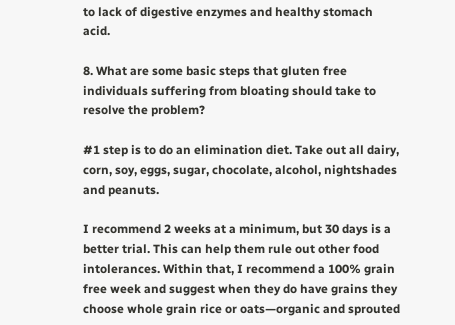to lack of digestive enzymes and healthy stomach acid.

8. What are some basic steps that gluten free individuals suffering from bloating should take to resolve the problem?

#1 step is to do an elimination diet. Take out all dairy, corn, soy, eggs, sugar, chocolate, alcohol, nightshades and peanuts.

I recommend 2 weeks at a minimum, but 30 days is a better trial. This can help them rule out other food intolerances. Within that, I recommend a 100% grain free week and suggest when they do have grains they choose whole grain rice or oats—organic and sprouted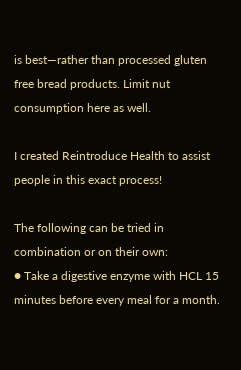is best—rather than processed gluten free bread products. Limit nut consumption here as well.

I created Reintroduce Health to assist people in this exact process!

The following can be tried in combination or on their own:
● Take a digestive enzyme with HCL 15 minutes before every meal for a month.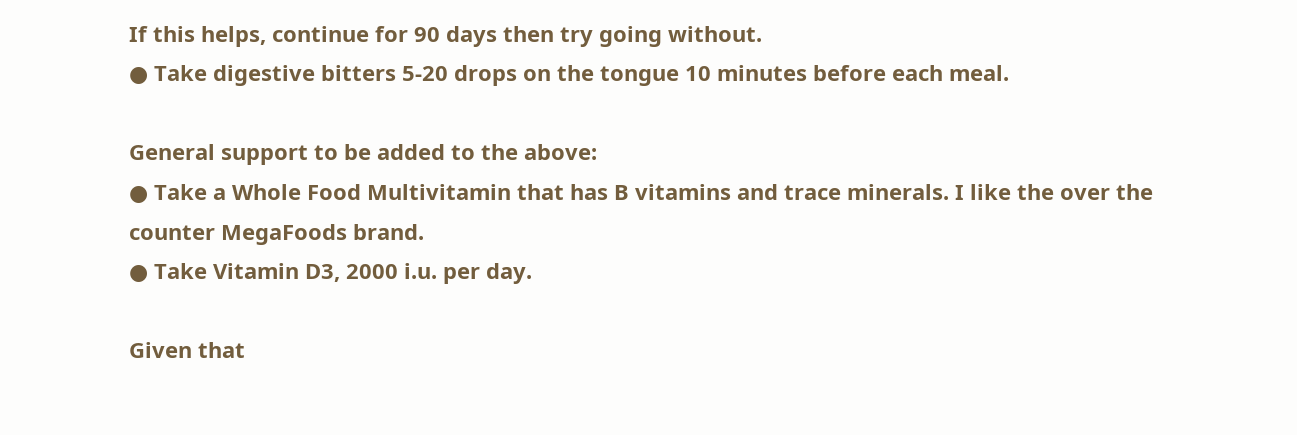If this helps, continue for 90 days then try going without.
● Take digestive bitters 5-20 drops on the tongue 10 minutes before each meal.

General support to be added to the above:
● Take a Whole Food Multivitamin that has B vitamins and trace minerals. I like the over the counter MegaFoods brand.
● Take Vitamin D3, 2000 i.u. per day.

Given that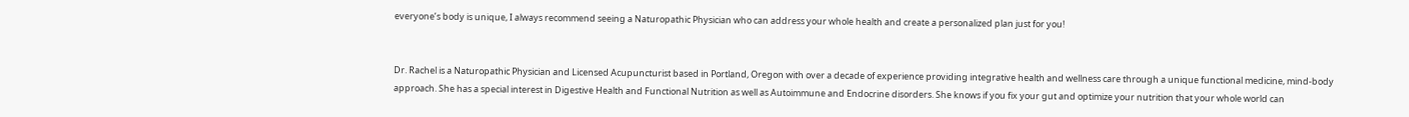everyone’s body is unique, I always recommend seeing a Naturopathic Physician who can address your whole health and create a personalized plan just for you!


Dr. Rachel is a Naturopathic Physician and Licensed Acupuncturist based in Portland, Oregon with over a decade of experience providing integrative health and wellness care through a unique functional medicine, mind-body approach. She has a special interest in Digestive Health and Functional Nutrition as well as Autoimmune and Endocrine disorders. She knows if you fix your gut and optimize your nutrition that your whole world can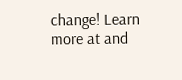change! Learn more at and